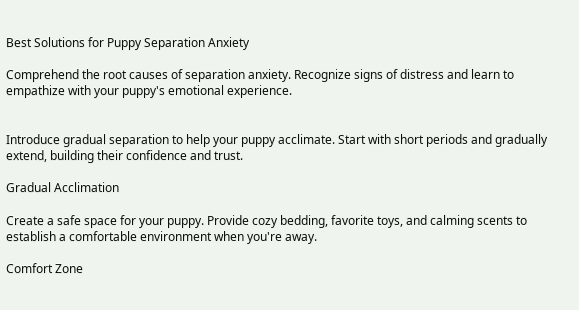Best Solutions for Puppy Separation Anxiety

Comprehend the root causes of separation anxiety. Recognize signs of distress and learn to empathize with your puppy's emotional experience.


Introduce gradual separation to help your puppy acclimate. Start with short periods and gradually extend, building their confidence and trust.

Gradual Acclimation

Create a safe space for your puppy. Provide cozy bedding, favorite toys, and calming scents to establish a comfortable environment when you're away.

Comfort Zone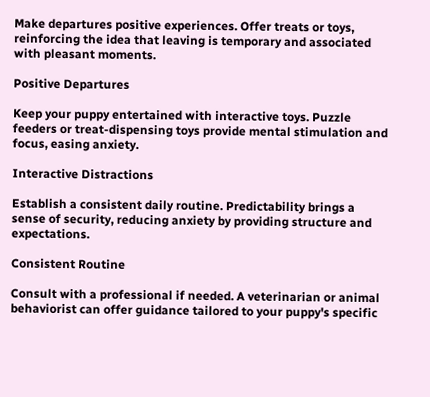Make departures positive experiences. Offer treats or toys, reinforcing the idea that leaving is temporary and associated with pleasant moments.

Positive Departures

Keep your puppy entertained with interactive toys. Puzzle feeders or treat-dispensing toys provide mental stimulation and focus, easing anxiety.

Interactive Distractions

Establish a consistent daily routine. Predictability brings a sense of security, reducing anxiety by providing structure and expectations.

Consistent Routine

Consult with a professional if needed. A veterinarian or animal behaviorist can offer guidance tailored to your puppy's specific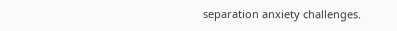separation anxiety challenges.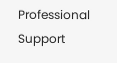Professional Support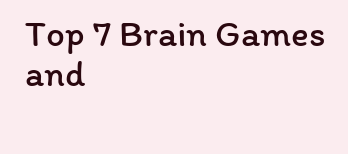Top 7 Brain Games and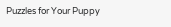Puzzles for Your Puppy